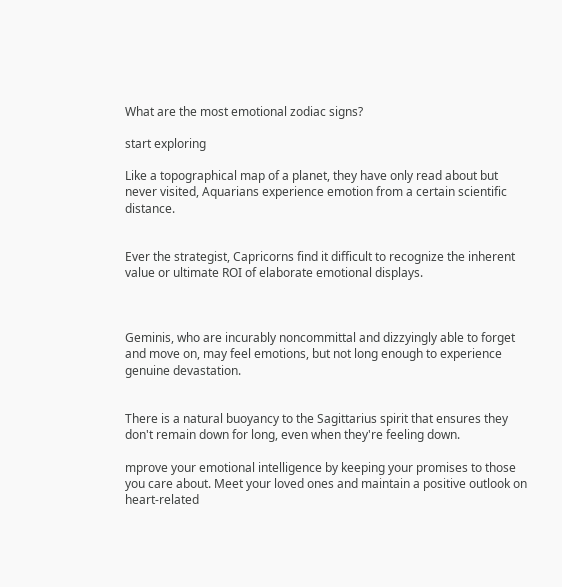What are the most emotional zodiac signs?

start exploring

Like a topographical map of a planet, they have only read about but never visited, Aquarians experience emotion from a certain scientific distance.


Ever the strategist, Capricorns find it difficult to recognize the inherent value or ultimate ROI of elaborate emotional displays.



Geminis, who are incurably noncommittal and dizzyingly able to forget and move on, may feel emotions, but not long enough to experience genuine devastation.


There is a natural buoyancy to the Sagittarius spirit that ensures they don't remain down for long, even when they're feeling down.

mprove your emotional intelligence by keeping your promises to those you care about. Meet your loved ones and maintain a positive outlook on heart-related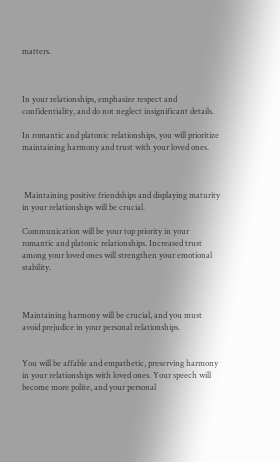matters.



In your relationships, emphasize respect and confidentiality, and do not neglect insignificant details.

In romantic and platonic relationships, you will prioritize maintaining harmony and trust with your loved ones.



 Maintaining positive friendships and displaying maturity in your relationships will be crucial.

Communication will be your top priority in your romantic and platonic relationships. Increased trust among your loved ones will strengthen your emotional stability.



Maintaining harmony will be crucial, and you must avoid prejudice in your personal relationships.


You will be affable and empathetic, preserving harmony in your relationships with loved ones. Your speech will become more polite, and your personal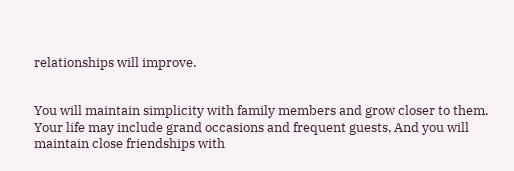relationships will improve.


You will maintain simplicity with family members and grow closer to them. Your life may include grand occasions and frequent guests, And you will maintain close friendships with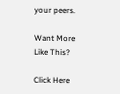your peers.

Want More
Like This?

Click Here